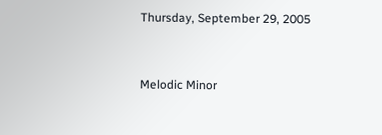Thursday, September 29, 2005


Melodic Minor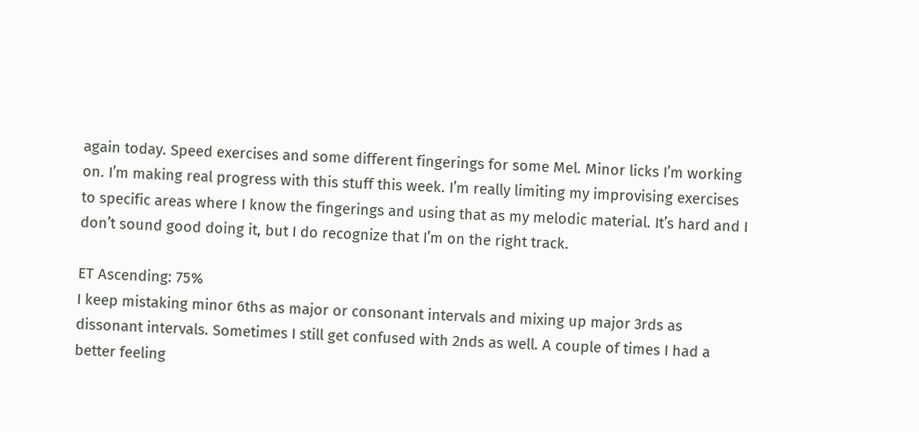again today. Speed exercises and some different fingerings for some Mel. Minor licks I’m working on. I’m making real progress with this stuff this week. I’m really limiting my improvising exercises to specific areas where I know the fingerings and using that as my melodic material. It’s hard and I don’t sound good doing it, but I do recognize that I’m on the right track.

ET Ascending: 75%
I keep mistaking minor 6ths as major or consonant intervals and mixing up major 3rds as dissonant intervals. Sometimes I still get confused with 2nds as well. A couple of times I had a better feeling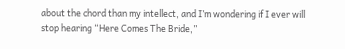about the chord than my intellect, and I’m wondering if I ever will stop hearing “Here Comes The Bride,”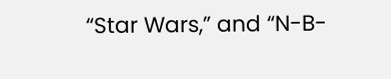“Star Wars,” and “N-B-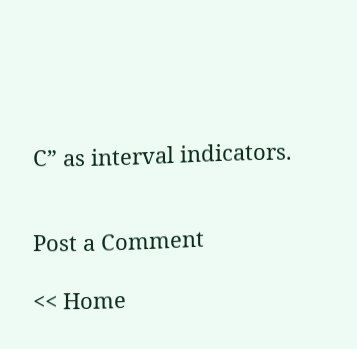C” as interval indicators.


Post a Comment

<< Home